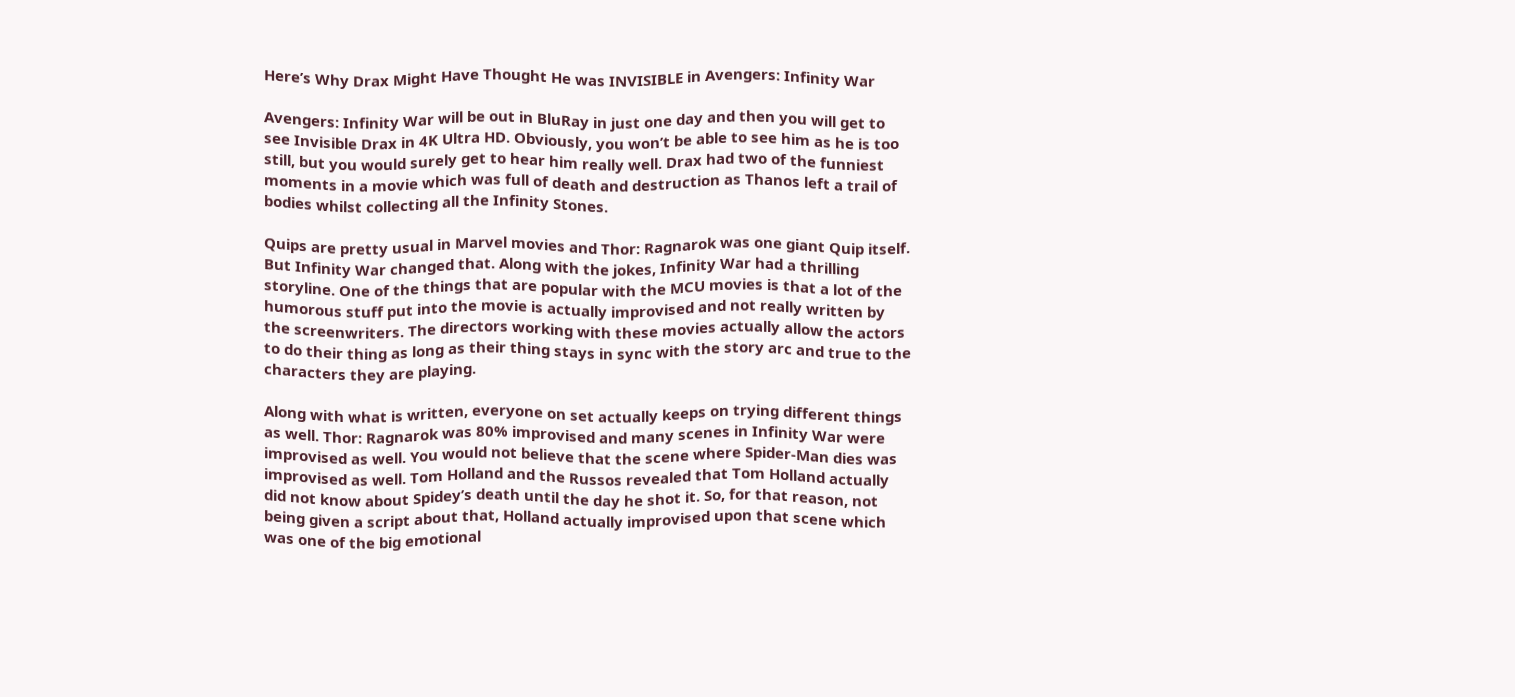Here’s Why Drax Might Have Thought He was INVISIBLE in Avengers: Infinity War

Avengers: Infinity War will be out in BluRay in just one day and then you will get to see Invisible Drax in 4K Ultra HD. Obviously, you won’t be able to see him as he is too still, but you would surely get to hear him really well. Drax had two of the funniest moments in a movie which was full of death and destruction as Thanos left a trail of bodies whilst collecting all the Infinity Stones.

Quips are pretty usual in Marvel movies and Thor: Ragnarok was one giant Quip itself. But Infinity War changed that. Along with the jokes, Infinity War had a thrilling storyline. One of the things that are popular with the MCU movies is that a lot of the humorous stuff put into the movie is actually improvised and not really written by the screenwriters. The directors working with these movies actually allow the actors to do their thing as long as their thing stays in sync with the story arc and true to the characters they are playing.

Along with what is written, everyone on set actually keeps on trying different things as well. Thor: Ragnarok was 80% improvised and many scenes in Infinity War were improvised as well. You would not believe that the scene where Spider-Man dies was improvised as well. Tom Holland and the Russos revealed that Tom Holland actually did not know about Spidey’s death until the day he shot it. So, for that reason, not being given a script about that, Holland actually improvised upon that scene which was one of the big emotional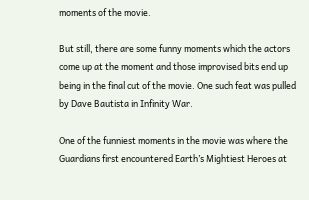moments of the movie.

But still, there are some funny moments which the actors come up at the moment and those improvised bits end up being in the final cut of the movie. One such feat was pulled by Dave Bautista in Infinity War.

One of the funniest moments in the movie was where the Guardians first encountered Earth’s Mightiest Heroes at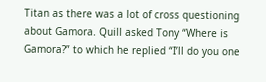Titan as there was a lot of cross questioning about Gamora. Quill asked Tony “Where is Gamora?” to which he replied “I’ll do you one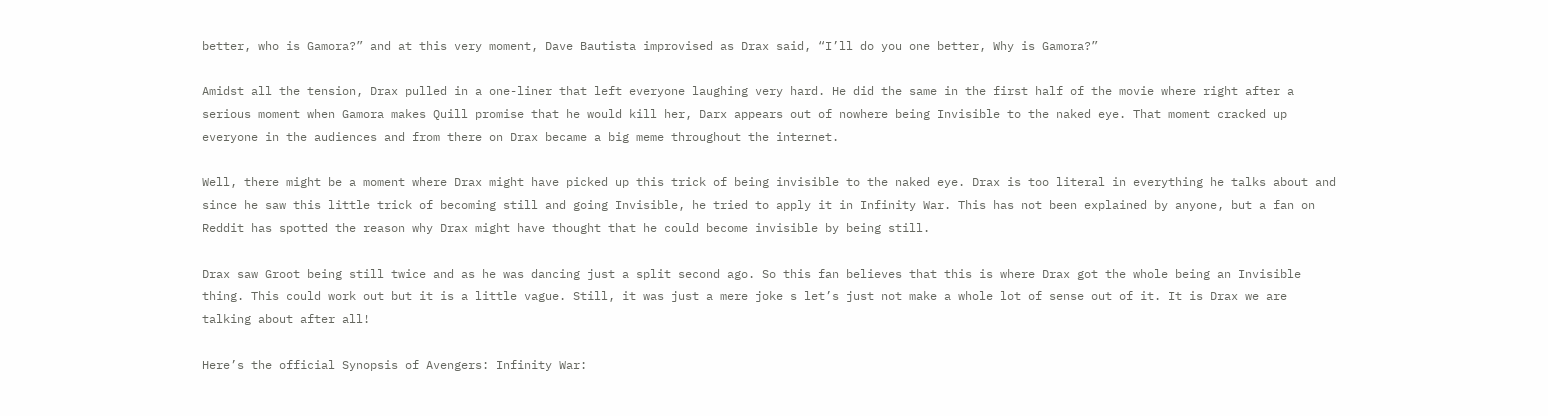better, who is Gamora?” and at this very moment, Dave Bautista improvised as Drax said, “I’ll do you one better, Why is Gamora?”

Amidst all the tension, Drax pulled in a one-liner that left everyone laughing very hard. He did the same in the first half of the movie where right after a serious moment when Gamora makes Quill promise that he would kill her, Darx appears out of nowhere being Invisible to the naked eye. That moment cracked up everyone in the audiences and from there on Drax became a big meme throughout the internet.

Well, there might be a moment where Drax might have picked up this trick of being invisible to the naked eye. Drax is too literal in everything he talks about and since he saw this little trick of becoming still and going Invisible, he tried to apply it in Infinity War. This has not been explained by anyone, but a fan on Reddit has spotted the reason why Drax might have thought that he could become invisible by being still.

Drax saw Groot being still twice and as he was dancing just a split second ago. So this fan believes that this is where Drax got the whole being an Invisible thing. This could work out but it is a little vague. Still, it was just a mere joke s let’s just not make a whole lot of sense out of it. It is Drax we are talking about after all!

Here’s the official Synopsis of Avengers: Infinity War: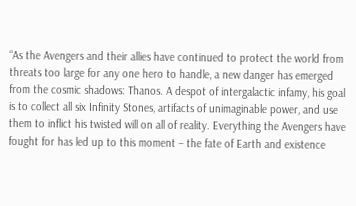“As the Avengers and their allies have continued to protect the world from threats too large for any one hero to handle, a new danger has emerged from the cosmic shadows: Thanos. A despot of intergalactic infamy, his goal is to collect all six Infinity Stones, artifacts of unimaginable power, and use them to inflict his twisted will on all of reality. Everything the Avengers have fought for has led up to this moment – the fate of Earth and existence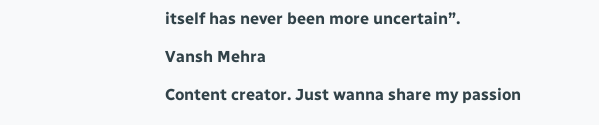itself has never been more uncertain”.

Vansh Mehra

Content creator. Just wanna share my passion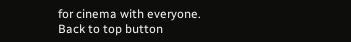for cinema with everyone.
Back to top button